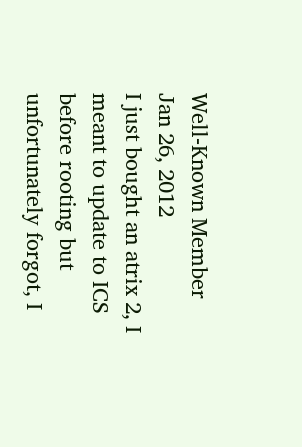Well-Known Member
Jan 26, 2012
I just bought an atrix 2, I meant to update to ICS before rooting but unfortunately forgot, I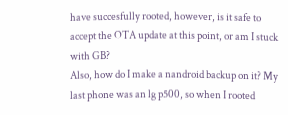have succesfully rooted, however, is it safe to accept the OTA update at this point, or am I stuck with GB?
Also, how do I make a nandroid backup on it? My last phone was an lg p500, so when I rooted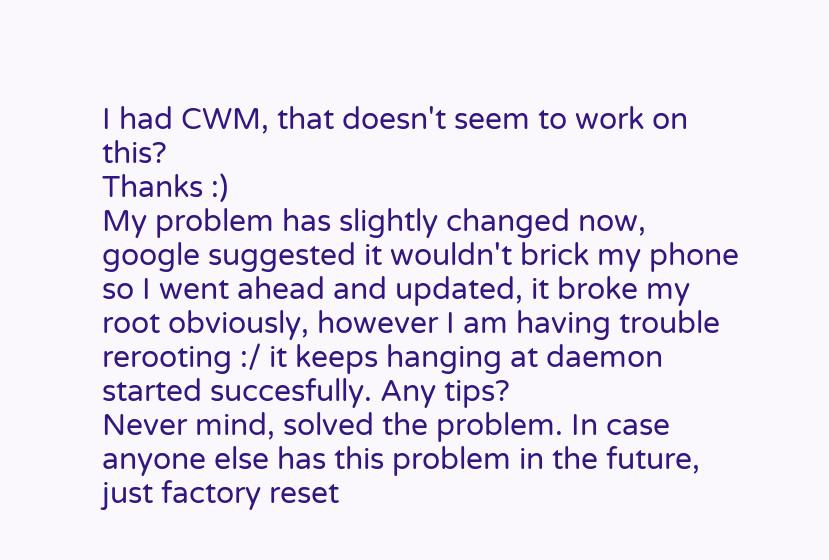I had CWM, that doesn't seem to work on this?
Thanks :)
My problem has slightly changed now, google suggested it wouldn't brick my phone so I went ahead and updated, it broke my root obviously, however I am having trouble rerooting :/ it keeps hanging at daemon started succesfully. Any tips?
Never mind, solved the problem. In case anyone else has this problem in the future, just factory reset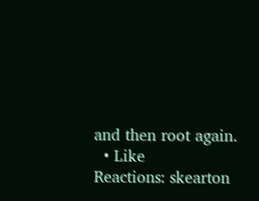and then root again.
  • Like
Reactions: skearton